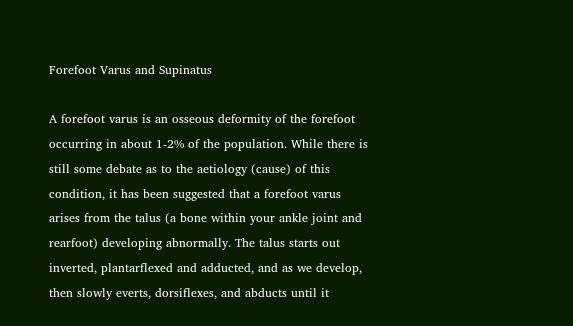Forefoot Varus and Supinatus

A forefoot varus is an osseous deformity of the forefoot occurring in about 1-2% of the population. While there is still some debate as to the aetiology (cause) of this condition, it has been suggested that a forefoot varus arises from the talus (a bone within your ankle joint and rearfoot) developing abnormally. The talus starts out inverted, plantarflexed and adducted, and as we develop, then slowly everts, dorsiflexes, and abducts until it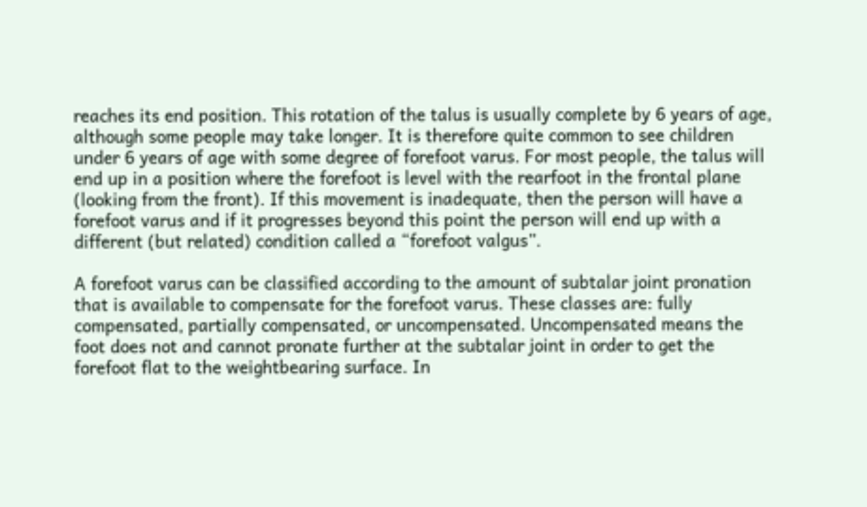reaches its end position. This rotation of the talus is usually complete by 6 years of age, although some people may take longer. It is therefore quite common to see children under 6 years of age with some degree of forefoot varus. For most people, the talus will end up in a position where the forefoot is level with the rearfoot in the frontal plane (looking from the front). If this movement is inadequate, then the person will have a forefoot varus and if it progresses beyond this point the person will end up with a different (but related) condition called a “forefoot valgus”.

A forefoot varus can be classified according to the amount of subtalar joint pronation that is available to compensate for the forefoot varus. These classes are: fully compensated, partially compensated, or uncompensated. Uncompensated means the foot does not and cannot pronate further at the subtalar joint in order to get the forefoot flat to the weightbearing surface. In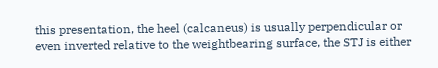this presentation, the heel (calcaneus) is usually perpendicular or even inverted relative to the weightbearing surface, the STJ is either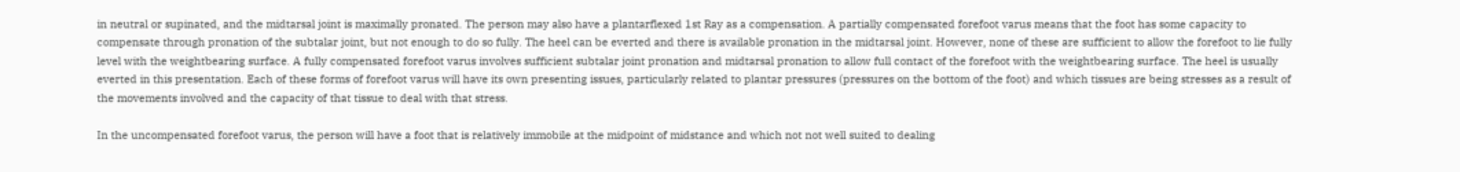in neutral or supinated, and the midtarsal joint is maximally pronated. The person may also have a plantarflexed 1st Ray as a compensation. A partially compensated forefoot varus means that the foot has some capacity to compensate through pronation of the subtalar joint, but not enough to do so fully. The heel can be everted and there is available pronation in the midtarsal joint. However, none of these are sufficient to allow the forefoot to lie fully level with the weightbearing surface. A fully compensated forefoot varus involves sufficient subtalar joint pronation and midtarsal pronation to allow full contact of the forefoot with the weightbearing surface. The heel is usually everted in this presentation. Each of these forms of forefoot varus will have its own presenting issues, particularly related to plantar pressures (pressures on the bottom of the foot) and which tissues are being stresses as a result of the movements involved and the capacity of that tissue to deal with that stress.

In the uncompensated forefoot varus, the person will have a foot that is relatively immobile at the midpoint of midstance and which not not well suited to dealing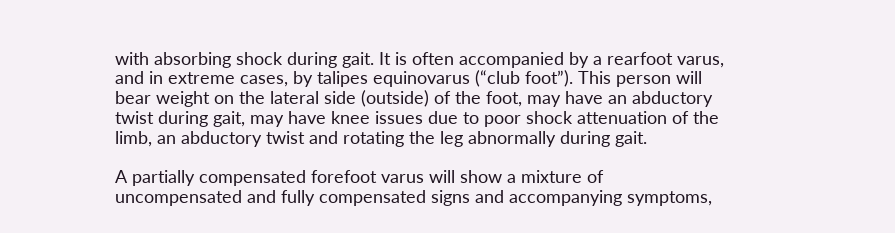with absorbing shock during gait. It is often accompanied by a rearfoot varus, and in extreme cases, by talipes equinovarus (“club foot”). This person will bear weight on the lateral side (outside) of the foot, may have an abductory twist during gait, may have knee issues due to poor shock attenuation of the limb, an abductory twist and rotating the leg abnormally during gait.

A partially compensated forefoot varus will show a mixture of uncompensated and fully compensated signs and accompanying symptoms,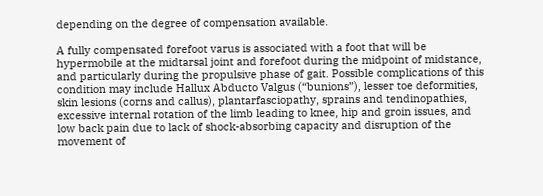depending on the degree of compensation available.

A fully compensated forefoot varus is associated with a foot that will be hypermobile at the midtarsal joint and forefoot during the midpoint of midstance, and particularly during the propulsive phase of gait. Possible complications of this condition may include Hallux Abducto Valgus (“bunions”), lesser toe deformities, skin lesions (corns and callus), plantarfasciopathy, sprains and tendinopathies, excessive internal rotation of the limb leading to knee, hip and groin issues, and low back pain due to lack of shock-absorbing capacity and disruption of the movement of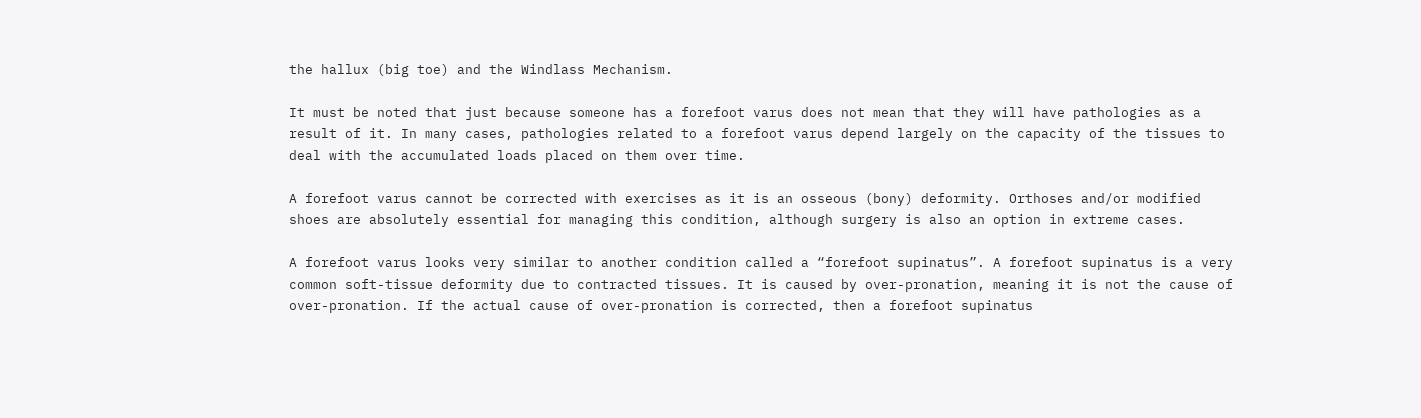the hallux (big toe) and the Windlass Mechanism.

It must be noted that just because someone has a forefoot varus does not mean that they will have pathologies as a result of it. In many cases, pathologies related to a forefoot varus depend largely on the capacity of the tissues to deal with the accumulated loads placed on them over time.

A forefoot varus cannot be corrected with exercises as it is an osseous (bony) deformity. Orthoses and/or modified shoes are absolutely essential for managing this condition, although surgery is also an option in extreme cases.

A forefoot varus looks very similar to another condition called a “forefoot supinatus”. A forefoot supinatus is a very common soft-tissue deformity due to contracted tissues. It is caused by over-pronation, meaning it is not the cause of over-pronation. If the actual cause of over-pronation is corrected, then a forefoot supinatus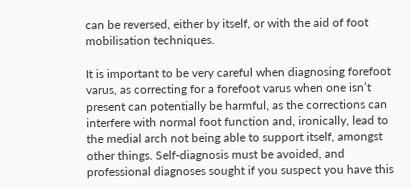can be reversed, either by itself, or with the aid of foot mobilisation techniques.

It is important to be very careful when diagnosing forefoot varus, as correcting for a forefoot varus when one isn’t present can potentially be harmful, as the corrections can interfere with normal foot function and, ironically, lead to the medial arch not being able to support itself, amongst other things. Self-diagnosis must be avoided, and professional diagnoses sought if you suspect you have this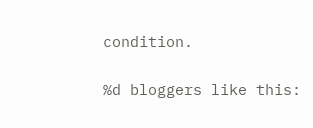condition.

%d bloggers like this: